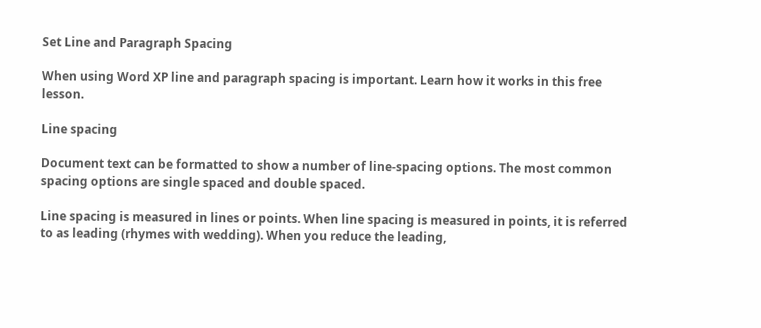Set Line and Paragraph Spacing

When using Word XP line and paragraph spacing is important. Learn how it works in this free lesson.

Line spacing

Document text can be formatted to show a number of line-spacing options. The most common spacing options are single spaced and double spaced.

Line spacing is measured in lines or points. When line spacing is measured in points, it is referred to as leading (rhymes with wedding). When you reduce the leading,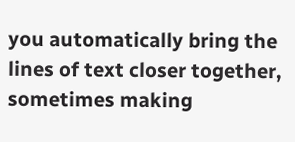you automatically bring the lines of text closer together, sometimes making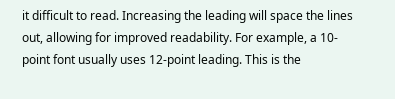it difficult to read. Increasing the leading will space the lines out, allowing for improved readability. For example, a 10-point font usually uses 12-point leading. This is the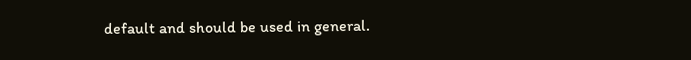default and should be used in general.